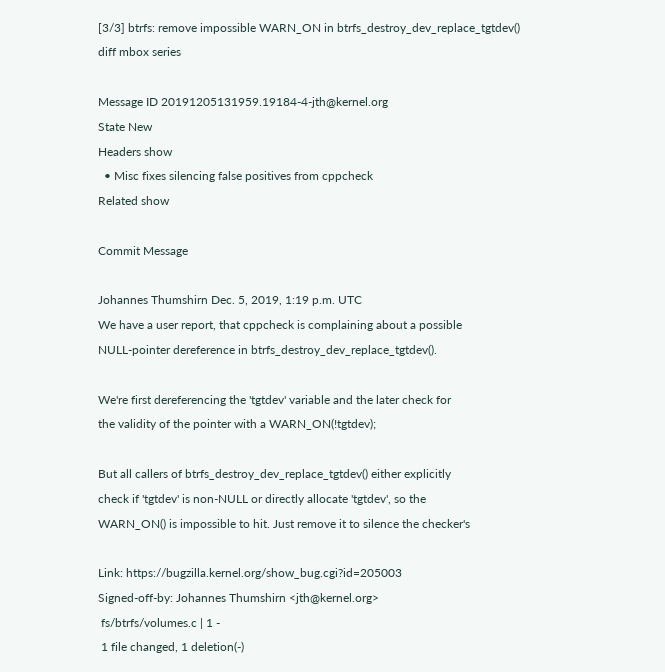[3/3] btrfs: remove impossible WARN_ON in btrfs_destroy_dev_replace_tgtdev()
diff mbox series

Message ID 20191205131959.19184-4-jth@kernel.org
State New
Headers show
  • Misc fixes silencing false positives from cppcheck
Related show

Commit Message

Johannes Thumshirn Dec. 5, 2019, 1:19 p.m. UTC
We have a user report, that cppcheck is complaining about a possible
NULL-pointer dereference in btrfs_destroy_dev_replace_tgtdev().

We're first dereferencing the 'tgtdev' variable and the later check for
the validity of the pointer with a WARN_ON(!tgtdev);

But all callers of btrfs_destroy_dev_replace_tgtdev() either explicitly
check if 'tgtdev' is non-NULL or directly allocate 'tgtdev', so the
WARN_ON() is impossible to hit. Just remove it to silence the checker's

Link: https://bugzilla.kernel.org/show_bug.cgi?id=205003
Signed-off-by: Johannes Thumshirn <jth@kernel.org>
 fs/btrfs/volumes.c | 1 -
 1 file changed, 1 deletion(-)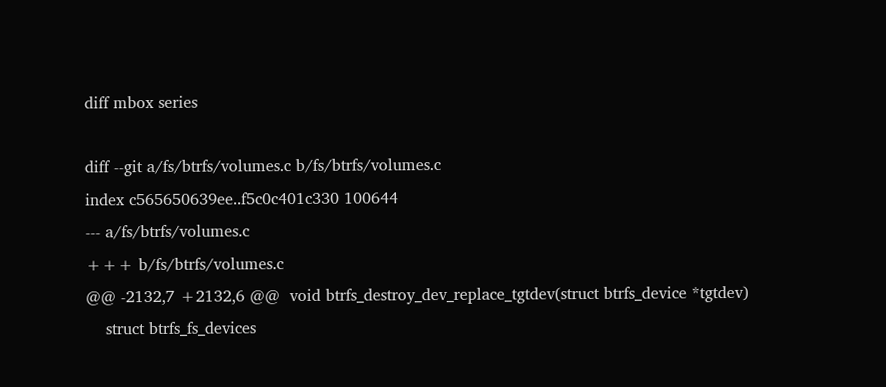diff mbox series

diff --git a/fs/btrfs/volumes.c b/fs/btrfs/volumes.c
index c565650639ee..f5c0c401c330 100644
--- a/fs/btrfs/volumes.c
+++ b/fs/btrfs/volumes.c
@@ -2132,7 +2132,6 @@  void btrfs_destroy_dev_replace_tgtdev(struct btrfs_device *tgtdev)
    struct btrfs_fs_devices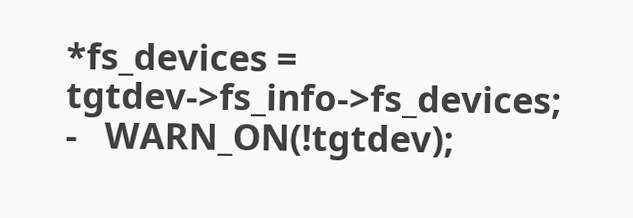*fs_devices = tgtdev->fs_info->fs_devices;
-   WARN_ON(!tgtdev);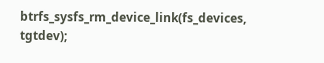btrfs_sysfs_rm_device_link(fs_devices, tgtdev);